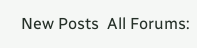New Posts  All Forums: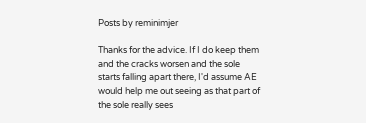Posts by reminimjer

Thanks for the advice. If I do keep them and the cracks worsen and the sole starts falling apart there, I'd assume AE would help me out seeing as that part of the sole really sees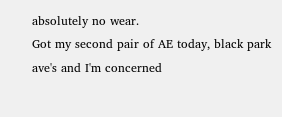absolutely no wear.
Got my second pair of AE today, black park ave's and I'm concerned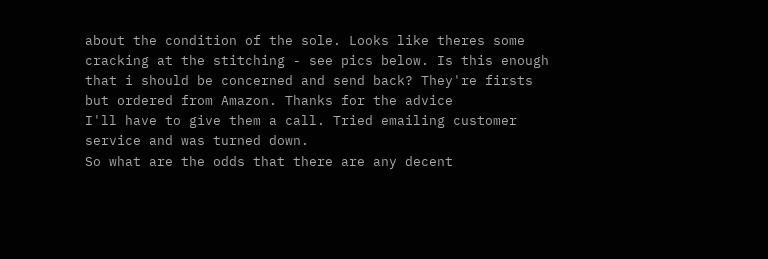about the condition of the sole. Looks like theres some cracking at the stitching - see pics below. Is this enough that i should be concerned and send back? They're firsts but ordered from Amazon. Thanks for the advice
I'll have to give them a call. Tried emailing customer service and was turned down.
So what are the odds that there are any decent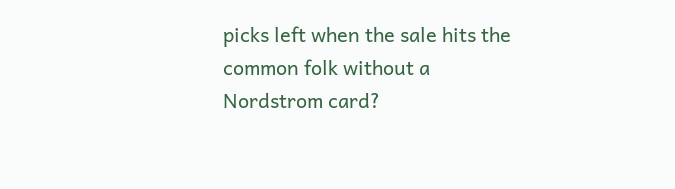picks left when the sale hits the common folk without a Nordstrom card?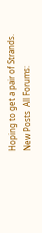Hoping to get a pair of Strands.
New Posts  All Forums: